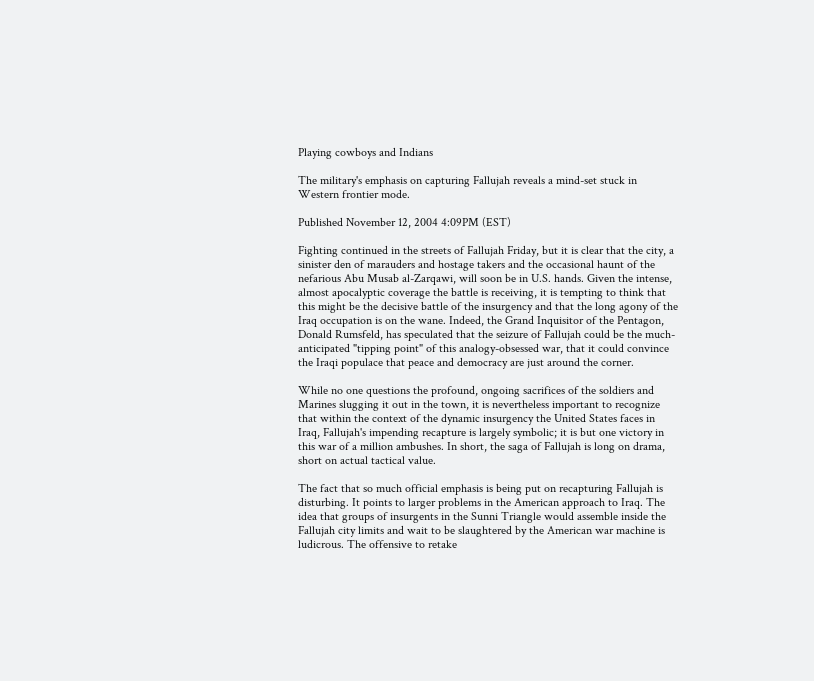Playing cowboys and Indians

The military's emphasis on capturing Fallujah reveals a mind-set stuck in Western frontier mode.

Published November 12, 2004 4:09PM (EST)

Fighting continued in the streets of Fallujah Friday, but it is clear that the city, a sinister den of marauders and hostage takers and the occasional haunt of the nefarious Abu Musab al-Zarqawi, will soon be in U.S. hands. Given the intense, almost apocalyptic coverage the battle is receiving, it is tempting to think that this might be the decisive battle of the insurgency and that the long agony of the Iraq occupation is on the wane. Indeed, the Grand Inquisitor of the Pentagon, Donald Rumsfeld, has speculated that the seizure of Fallujah could be the much-anticipated "tipping point" of this analogy-obsessed war, that it could convince the Iraqi populace that peace and democracy are just around the corner.

While no one questions the profound, ongoing sacrifices of the soldiers and Marines slugging it out in the town, it is nevertheless important to recognize that within the context of the dynamic insurgency the United States faces in Iraq, Fallujah's impending recapture is largely symbolic; it is but one victory in this war of a million ambushes. In short, the saga of Fallujah is long on drama, short on actual tactical value.

The fact that so much official emphasis is being put on recapturing Fallujah is disturbing. It points to larger problems in the American approach to Iraq. The idea that groups of insurgents in the Sunni Triangle would assemble inside the Fallujah city limits and wait to be slaughtered by the American war machine is ludicrous. The offensive to retake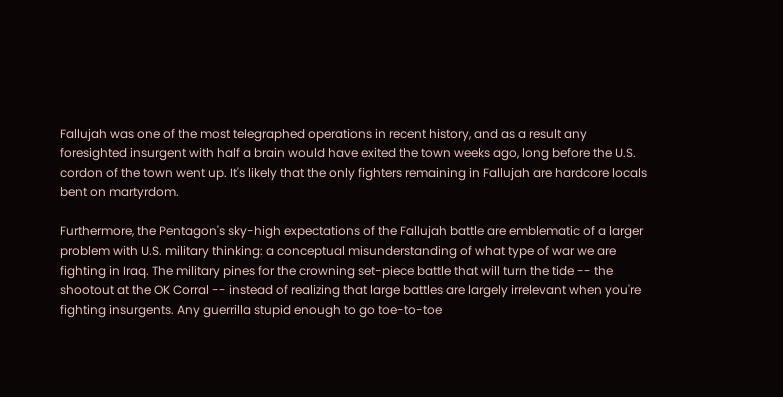Fallujah was one of the most telegraphed operations in recent history, and as a result any foresighted insurgent with half a brain would have exited the town weeks ago, long before the U.S. cordon of the town went up. It's likely that the only fighters remaining in Fallujah are hardcore locals bent on martyrdom.

Furthermore, the Pentagon's sky-high expectations of the Fallujah battle are emblematic of a larger problem with U.S. military thinking: a conceptual misunderstanding of what type of war we are fighting in Iraq. The military pines for the crowning set-piece battle that will turn the tide -- the shootout at the OK Corral -- instead of realizing that large battles are largely irrelevant when you're fighting insurgents. Any guerrilla stupid enough to go toe-to-toe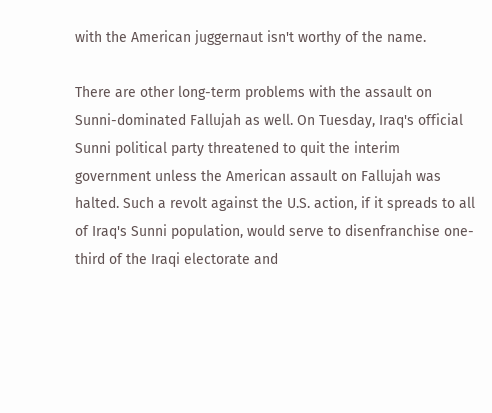with the American juggernaut isn't worthy of the name.

There are other long-term problems with the assault on Sunni-dominated Fallujah as well. On Tuesday, Iraq's official Sunni political party threatened to quit the interim government unless the American assault on Fallujah was halted. Such a revolt against the U.S. action, if it spreads to all of Iraq's Sunni population, would serve to disenfranchise one-third of the Iraqi electorate and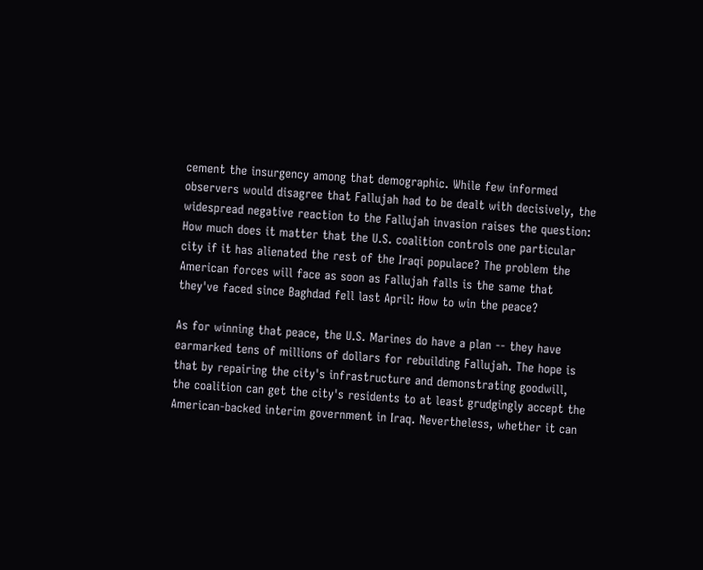cement the insurgency among that demographic. While few informed observers would disagree that Fallujah had to be dealt with decisively, the widespread negative reaction to the Fallujah invasion raises the question: How much does it matter that the U.S. coalition controls one particular city if it has alienated the rest of the Iraqi populace? The problem the American forces will face as soon as Fallujah falls is the same that they've faced since Baghdad fell last April: How to win the peace?

As for winning that peace, the U.S. Marines do have a plan -- they have earmarked tens of millions of dollars for rebuilding Fallujah. The hope is that by repairing the city's infrastructure and demonstrating goodwill, the coalition can get the city's residents to at least grudgingly accept the American-backed interim government in Iraq. Nevertheless, whether it can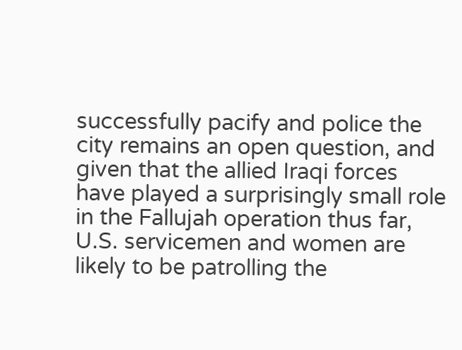successfully pacify and police the city remains an open question, and given that the allied Iraqi forces have played a surprisingly small role in the Fallujah operation thus far, U.S. servicemen and women are likely to be patrolling the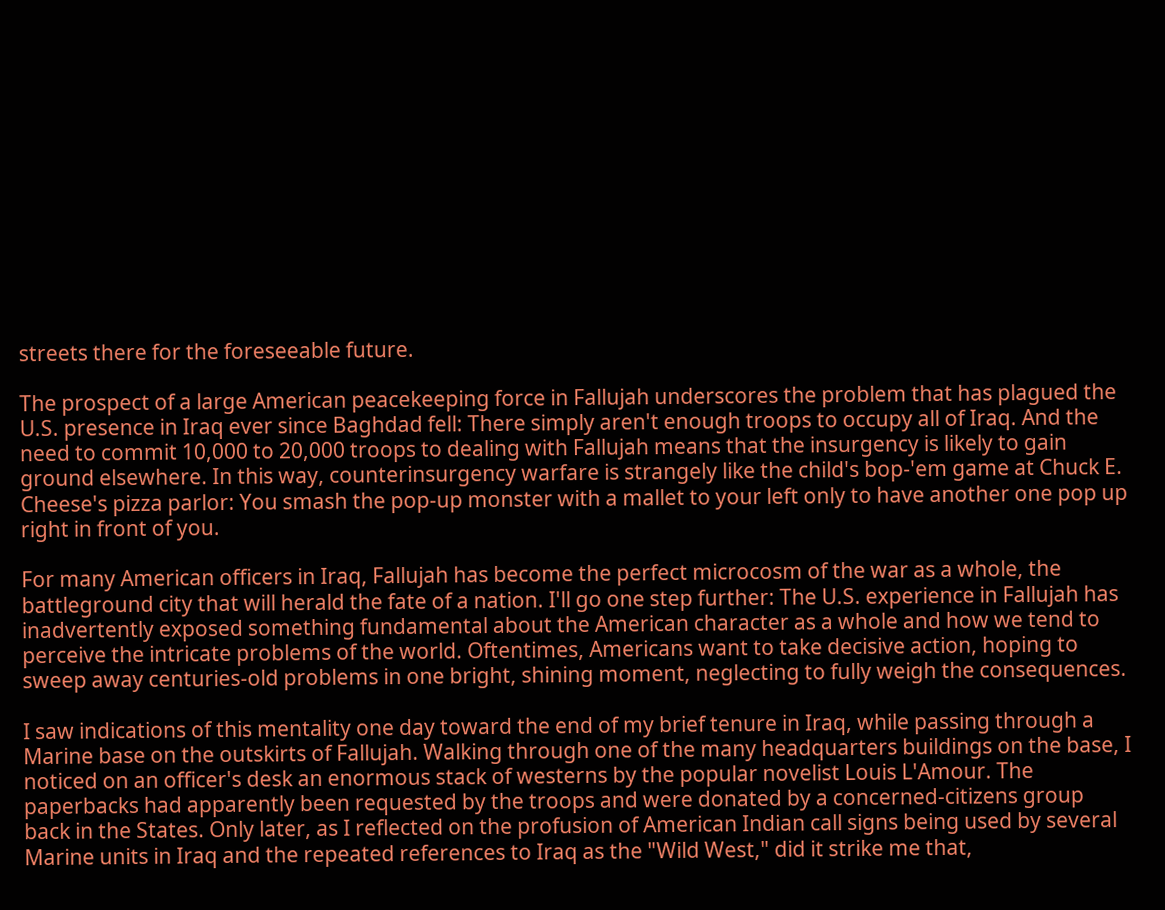streets there for the foreseeable future.

The prospect of a large American peacekeeping force in Fallujah underscores the problem that has plagued the U.S. presence in Iraq ever since Baghdad fell: There simply aren't enough troops to occupy all of Iraq. And the need to commit 10,000 to 20,000 troops to dealing with Fallujah means that the insurgency is likely to gain ground elsewhere. In this way, counterinsurgency warfare is strangely like the child's bop-'em game at Chuck E. Cheese's pizza parlor: You smash the pop-up monster with a mallet to your left only to have another one pop up right in front of you.

For many American officers in Iraq, Fallujah has become the perfect microcosm of the war as a whole, the battleground city that will herald the fate of a nation. I'll go one step further: The U.S. experience in Fallujah has inadvertently exposed something fundamental about the American character as a whole and how we tend to perceive the intricate problems of the world. Oftentimes, Americans want to take decisive action, hoping to sweep away centuries-old problems in one bright, shining moment, neglecting to fully weigh the consequences.

I saw indications of this mentality one day toward the end of my brief tenure in Iraq, while passing through a Marine base on the outskirts of Fallujah. Walking through one of the many headquarters buildings on the base, I noticed on an officer's desk an enormous stack of westerns by the popular novelist Louis L'Amour. The paperbacks had apparently been requested by the troops and were donated by a concerned-citizens group back in the States. Only later, as I reflected on the profusion of American Indian call signs being used by several Marine units in Iraq and the repeated references to Iraq as the "Wild West," did it strike me that,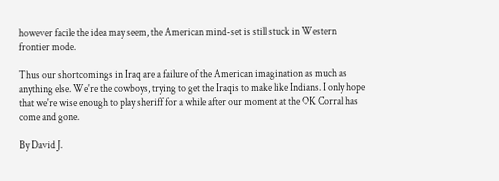however facile the idea may seem, the American mind-set is still stuck in Western frontier mode.

Thus our shortcomings in Iraq are a failure of the American imagination as much as anything else. We're the cowboys, trying to get the Iraqis to make like Indians. I only hope that we're wise enough to play sheriff for a while after our moment at the OK Corral has come and gone.

By David J.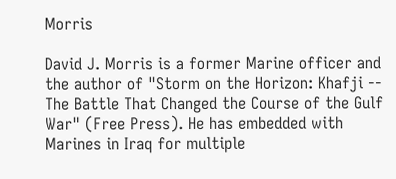Morris

David J. Morris is a former Marine officer and the author of "Storm on the Horizon: Khafji -- The Battle That Changed the Course of the Gulf War" (Free Press). He has embedded with Marines in Iraq for multiple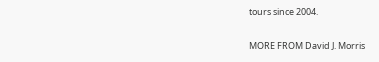tours since 2004.

MORE FROM David J. Morris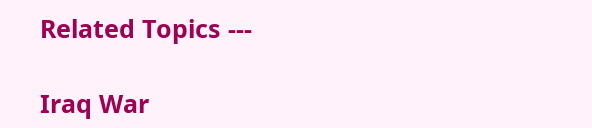Related Topics ---

Iraq War